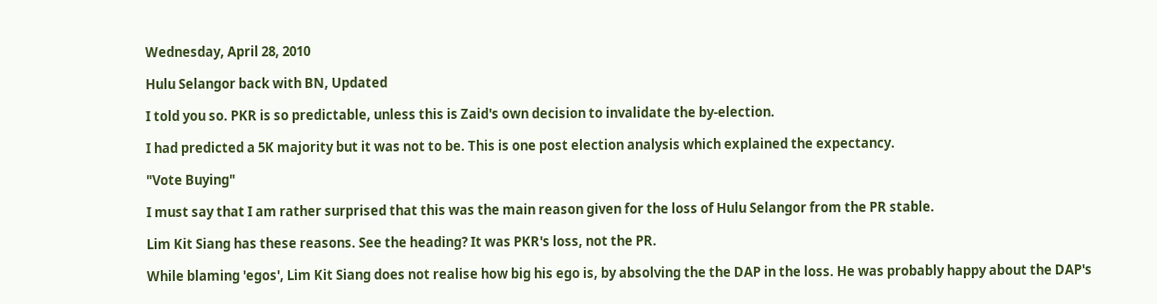Wednesday, April 28, 2010

Hulu Selangor back with BN, Updated

I told you so. PKR is so predictable, unless this is Zaid's own decision to invalidate the by-election.

I had predicted a 5K majority but it was not to be. This is one post election analysis which explained the expectancy.

"Vote Buying"

I must say that I am rather surprised that this was the main reason given for the loss of Hulu Selangor from the PR stable.

Lim Kit Siang has these reasons. See the heading? It was PKR's loss, not the PR.

While blaming 'egos', Lim Kit Siang does not realise how big his ego is, by absolving the the DAP in the loss. He was probably happy about the DAP's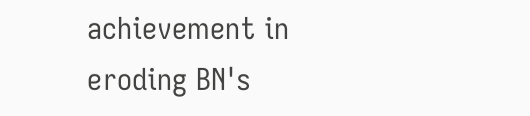achievement in eroding BN's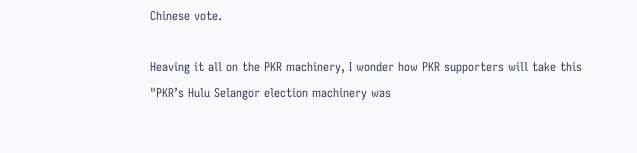Chinese vote.

Heaving it all on the PKR machinery, I wonder how PKR supporters will take this
"PKR’s Hulu Selangor election machinery was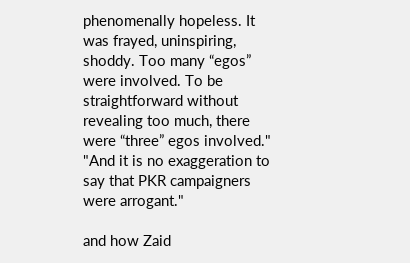phenomenally hopeless. It was frayed, uninspiring, shoddy. Too many “egos” were involved. To be straightforward without revealing too much, there were “three” egos involved."
"And it is no exaggeration to say that PKR campaigners were arrogant."

and how Zaid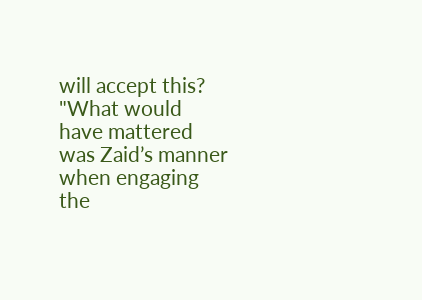will accept this?
"What would have mattered was Zaid’s manner when engaging the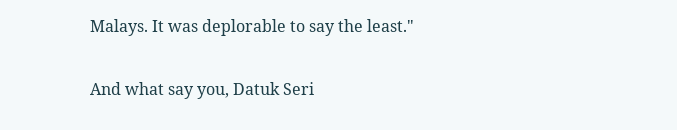Malays. It was deplorable to say the least."

And what say you, Datuk Seri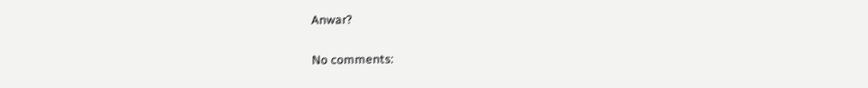Anwar?

No comments: